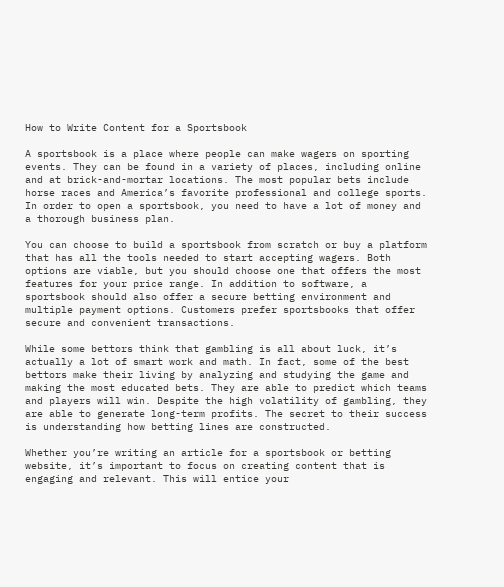How to Write Content for a Sportsbook

A sportsbook is a place where people can make wagers on sporting events. They can be found in a variety of places, including online and at brick-and-mortar locations. The most popular bets include horse races and America’s favorite professional and college sports. In order to open a sportsbook, you need to have a lot of money and a thorough business plan.

You can choose to build a sportsbook from scratch or buy a platform that has all the tools needed to start accepting wagers. Both options are viable, but you should choose one that offers the most features for your price range. In addition to software, a sportsbook should also offer a secure betting environment and multiple payment options. Customers prefer sportsbooks that offer secure and convenient transactions.

While some bettors think that gambling is all about luck, it’s actually a lot of smart work and math. In fact, some of the best bettors make their living by analyzing and studying the game and making the most educated bets. They are able to predict which teams and players will win. Despite the high volatility of gambling, they are able to generate long-term profits. The secret to their success is understanding how betting lines are constructed.

Whether you’re writing an article for a sportsbook or betting website, it’s important to focus on creating content that is engaging and relevant. This will entice your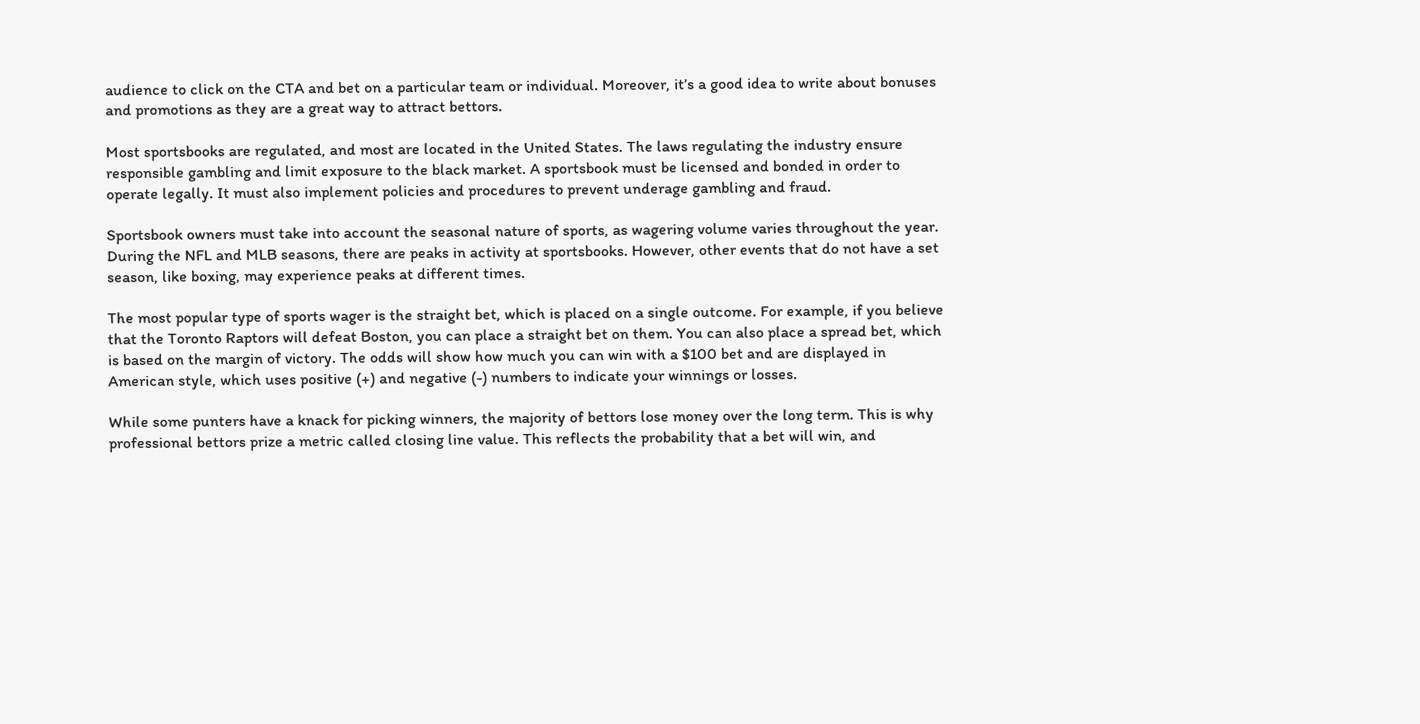audience to click on the CTA and bet on a particular team or individual. Moreover, it’s a good idea to write about bonuses and promotions as they are a great way to attract bettors.

Most sportsbooks are regulated, and most are located in the United States. The laws regulating the industry ensure responsible gambling and limit exposure to the black market. A sportsbook must be licensed and bonded in order to operate legally. It must also implement policies and procedures to prevent underage gambling and fraud.

Sportsbook owners must take into account the seasonal nature of sports, as wagering volume varies throughout the year. During the NFL and MLB seasons, there are peaks in activity at sportsbooks. However, other events that do not have a set season, like boxing, may experience peaks at different times.

The most popular type of sports wager is the straight bet, which is placed on a single outcome. For example, if you believe that the Toronto Raptors will defeat Boston, you can place a straight bet on them. You can also place a spread bet, which is based on the margin of victory. The odds will show how much you can win with a $100 bet and are displayed in American style, which uses positive (+) and negative (-) numbers to indicate your winnings or losses.

While some punters have a knack for picking winners, the majority of bettors lose money over the long term. This is why professional bettors prize a metric called closing line value. This reflects the probability that a bet will win, and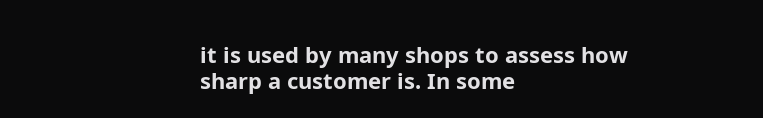it is used by many shops to assess how sharp a customer is. In some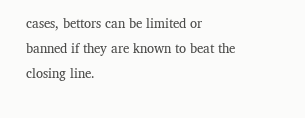cases, bettors can be limited or banned if they are known to beat the closing line.